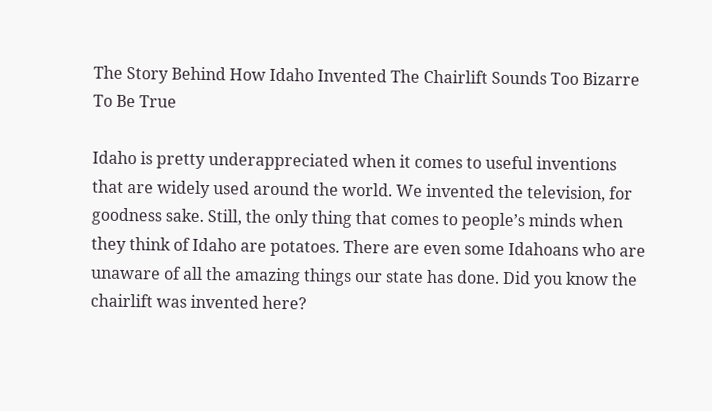The Story Behind How Idaho Invented The Chairlift Sounds Too Bizarre To Be True

Idaho is pretty underappreciated when it comes to useful inventions that are widely used around the world. We invented the television, for goodness sake. Still, the only thing that comes to people’s minds when they think of Idaho are potatoes. There are even some Idahoans who are unaware of all the amazing things our state has done. Did you know the chairlift was invented here?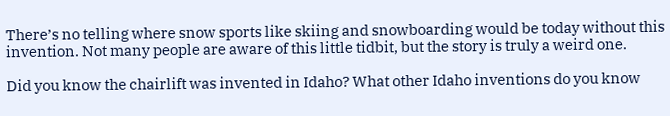There’s no telling where snow sports like skiing and snowboarding would be today without this invention. Not many people are aware of this little tidbit, but the story is truly a weird one.

Did you know the chairlift was invented in Idaho? What other Idaho inventions do you know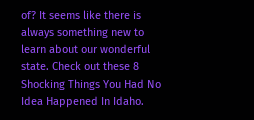of? It seems like there is always something new to learn about our wonderful state. Check out these 8 Shocking Things You Had No Idea Happened In Idaho.